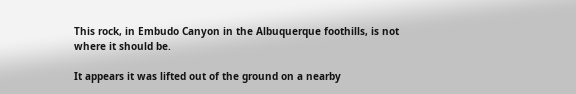This rock, in Embudo Canyon in the Albuquerque foothills, is not where it should be.

It appears it was lifted out of the ground on a nearby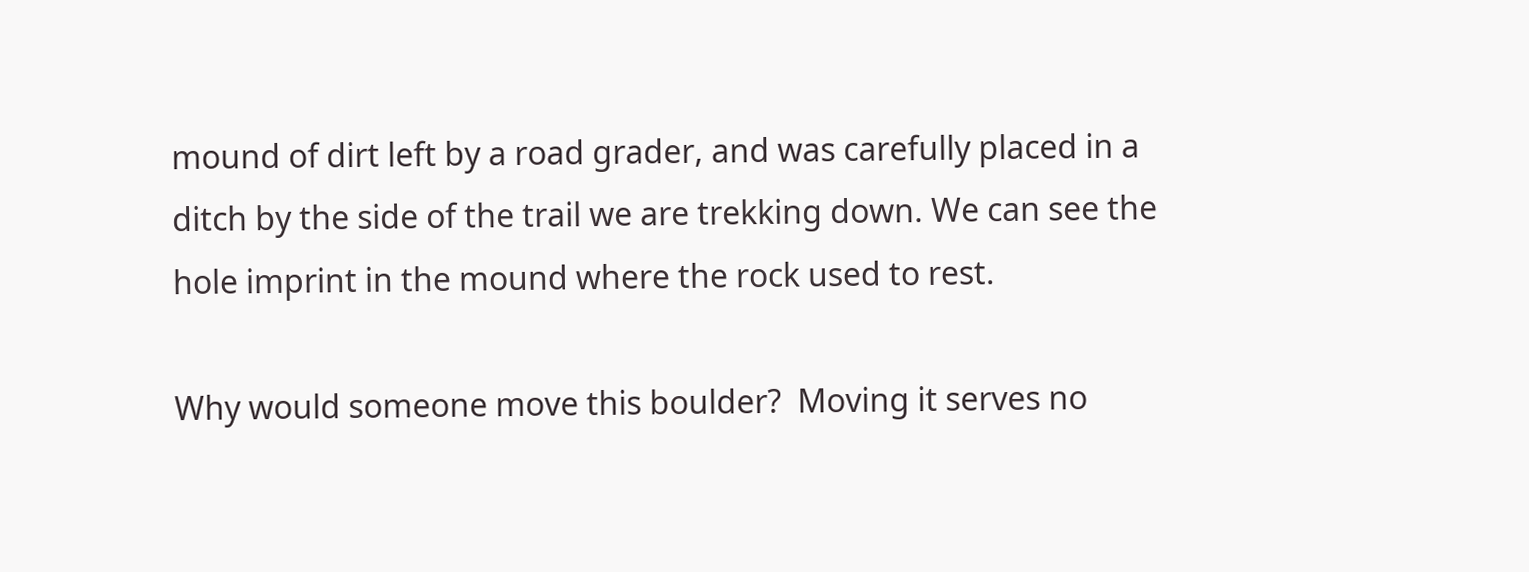mound of dirt left by a road grader, and was carefully placed in a ditch by the side of the trail we are trekking down. We can see the hole imprint in the mound where the rock used to rest.

Why would someone move this boulder?  Moving it serves no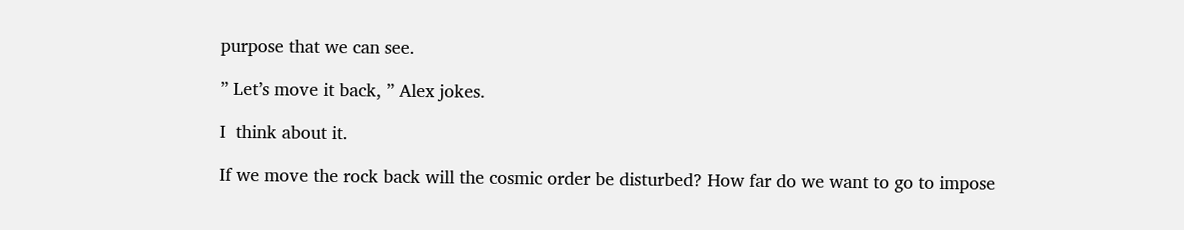purpose that we can see.

” Let’s move it back, ” Alex jokes.

I  think about it.

If we move the rock back will the cosmic order be disturbed? How far do we want to go to impose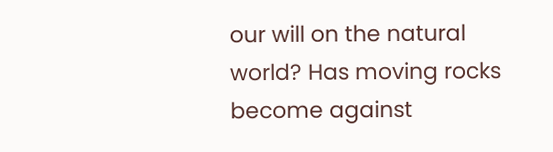our will on the natural world? Has moving rocks become against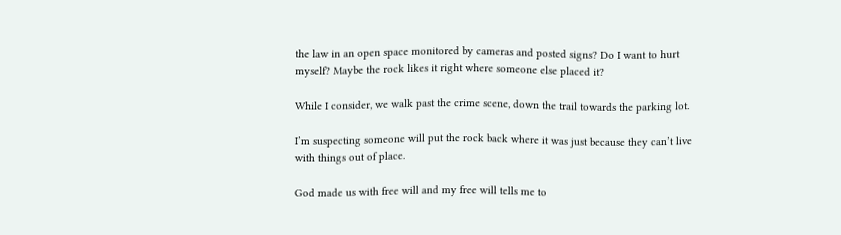the law in an open space monitored by cameras and posted signs? Do I want to hurt myself? Maybe the rock likes it right where someone else placed it?

While I consider, we walk past the crime scene, down the trail towards the parking lot.

I’m suspecting someone will put the rock back where it was just because they can’t live with things out of place.

God made us with free will and my free will tells me to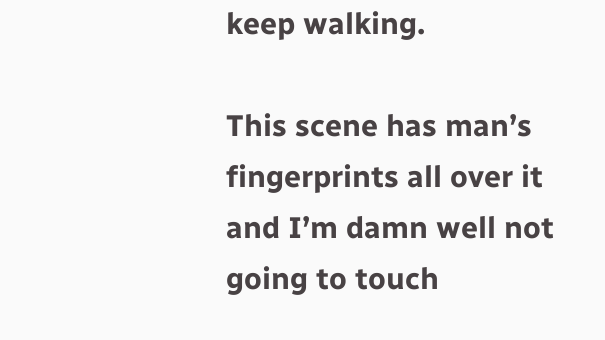keep walking.

This scene has man’s fingerprints all over it and I’m damn well not going to touch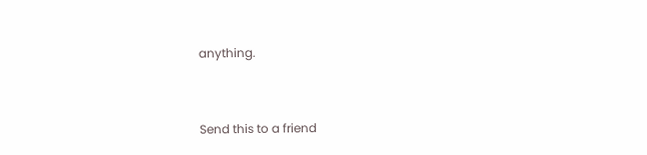anything.


Send this to a friend